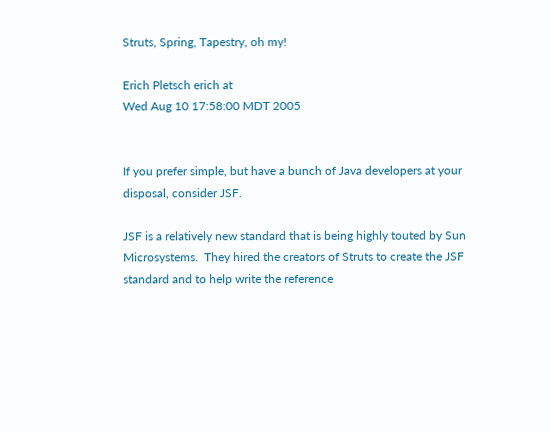Struts, Spring, Tapestry, oh my!

Erich Pletsch erich at
Wed Aug 10 17:58:00 MDT 2005


If you prefer simple, but have a bunch of Java developers at your
disposal, consider JSF.

JSF is a relatively new standard that is being highly touted by Sun
Microsystems.  They hired the creators of Struts to create the JSF
standard and to help write the reference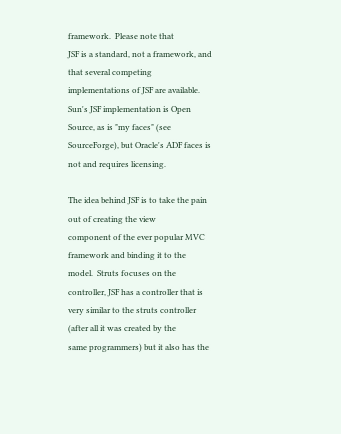framework.  Please note that
JSF is a standard, not a framework, and that several competing
implementations of JSF are available.  Sun's JSF implementation is Open
Source, as is "my faces" (see SourceForge), but Oracle's ADF faces is
not and requires licensing.

The idea behind JSF is to take the pain out of creating the view
component of the ever popular MVC framework and binding it to the
model.  Struts focuses on the controller, JSF has a controller that is
very similar to the struts controller (after all it was created by the
same programmers) but it also has the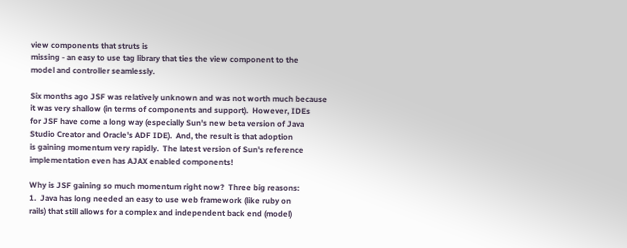view components that struts is
missing - an easy to use tag library that ties the view component to the
model and controller seamlessly.

Six months ago JSF was relatively unknown and was not worth much because
it was very shallow (in terms of components and support).  However, IDEs
for JSF have come a long way (especially Sun's new beta version of Java
Studio Creator and Oracle's ADF IDE).  And, the result is that adoption
is gaining momentum very rapidly.  The latest version of Sun's reference
implementation even has AJAX enabled components!

Why is JSF gaining so much momentum right now?  Three big reasons:
1.  Java has long needed an easy to use web framework (like ruby on
rails) that still allows for a complex and independent back end (model)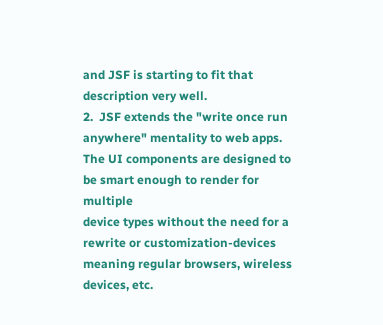and JSF is starting to fit that description very well.
2.  JSF extends the "write once run anywhere" mentality to web apps.
The UI components are designed to be smart enough to render for multiple
device types without the need for a rewrite or customization-devices
meaning regular browsers, wireless devices, etc.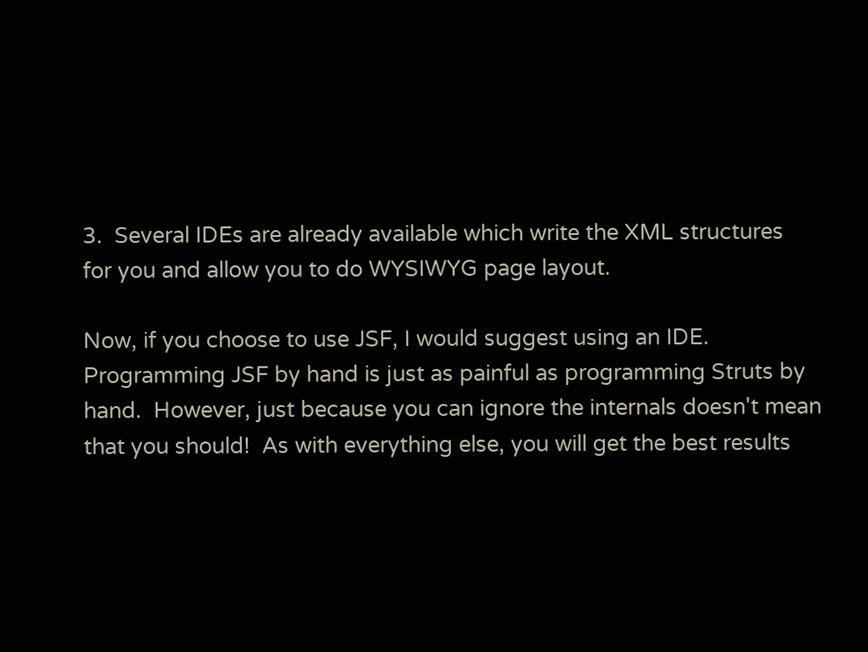3.  Several IDEs are already available which write the XML structures
for you and allow you to do WYSIWYG page layout.

Now, if you choose to use JSF, I would suggest using an IDE.
Programming JSF by hand is just as painful as programming Struts by
hand.  However, just because you can ignore the internals doesn't mean
that you should!  As with everything else, you will get the best results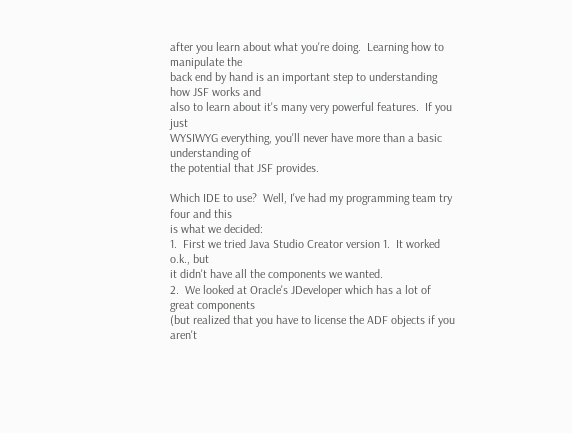after you learn about what you're doing.  Learning how to manipulate the
back end by hand is an important step to understanding how JSF works and
also to learn about it's many very powerful features.  If you just
WYSIWYG everything, you'll never have more than a basic understanding of
the potential that JSF provides.

Which IDE to use?  Well, I've had my programming team try four and this
is what we decided:
1.  First we tried Java Studio Creator version 1.  It worked o.k., but
it didn't have all the components we wanted.
2.  We looked at Oracle's JDeveloper which has a lot of great components
(but realized that you have to license the ADF objects if you aren't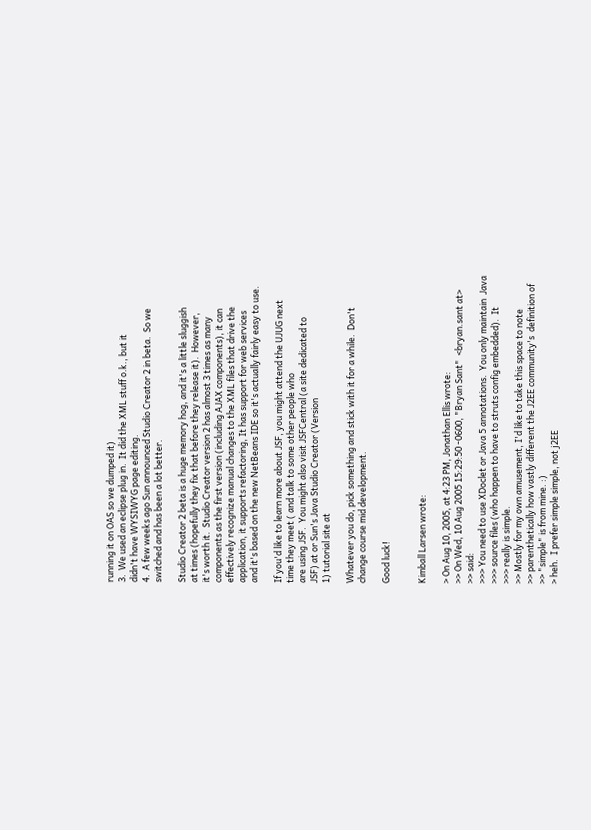running it on OAS so we dumped it)
3.  We used an eclipse plug in.  It did the XML stuff o.k., but it
didn't have WYSIWYG page editing.
4.  A few weeks ago Sun announced Studio Creator 2 in beta.  So we
switched and has been a lot better.

Studio Creator 2 beta is a huge memory hog, and it's a little sluggish
at times (hopefully they fix that before they release it).  However,
it's worth it.  Studio Creator version 2 has almost 3 times as many
components as the first version (including AJAX components), it can
effectively recognize manual changes to the XML files that drive the
application, it supports refactoring, It has support for web services
and it's based on the new NetBeans IDE so it's actually fairly easy to use.

If you'd like to learn more about JSF, you might attend the UJUG next
time they meet ( and talk to some other people who
are using JSF.  You might also visit JSFCentral (a site dedicated to
JSF) at or Sun's Java Studio Creator (Version
1) tutorial site at

Whatever you do, pick something and stick with it for a while.  Don't
change course mid development.

Good luck!


Kimball Larsen wrote:

> On Aug 10, 2005, at 4:23 PM, Jonathan Ellis wrote:
>> On Wed, 10 Aug 2005 15:29:50 -0600, "Bryan Sant"  <bryan.sant at>
>> said:
>>> You need to use XDoclet or Java 5 annotations.  You only maintain  Java
>>> source files (who happen to have to struts config embedded).  It
>>> really is simple.
>> Mostly for my own amusement, I'd like to take this space to note
>> parenthetically how vastly different the J2EE community's  definition of
>> "simple" is from mine. :)
> heh.  I prefer simple simple, not j2EE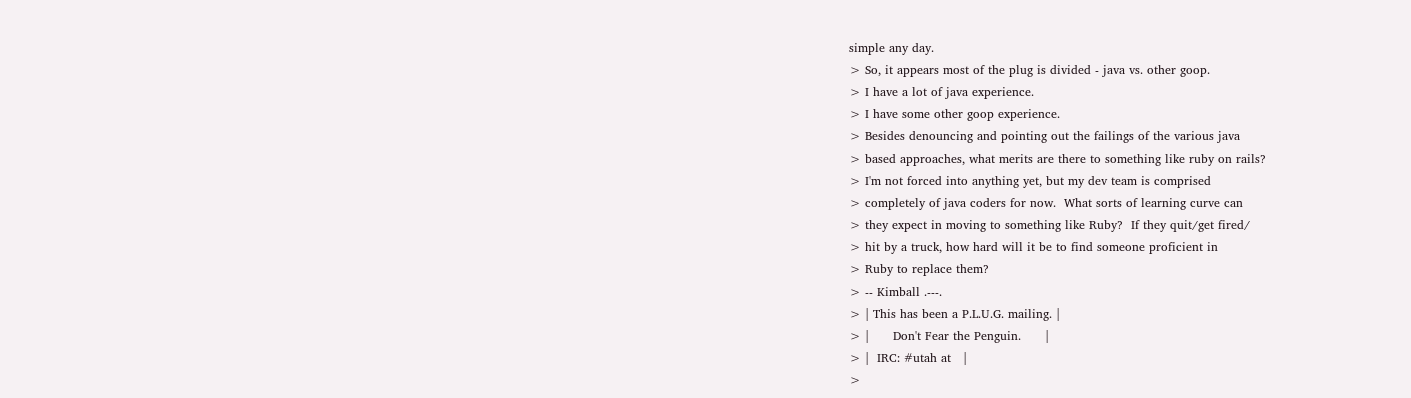simple any day.
> So, it appears most of the plug is divided - java vs. other goop.
> I have a lot of java experience.
> I have some other goop experience.
> Besides denouncing and pointing out the failings of the various java
> based approaches, what merits are there to something like ruby on rails?
> I'm not forced into anything yet, but my dev team is comprised
> completely of java coders for now.  What sorts of learning curve can
> they expect in moving to something like Ruby?  If they quit/get fired/
> hit by a truck, how hard will it be to find someone proficient in
> Ruby to replace them?
> -- Kimball .---.
> | This has been a P.L.U.G. mailing. |
> |      Don't Fear the Penguin.      |
> |  IRC: #utah at   |
>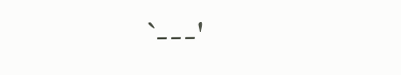`---'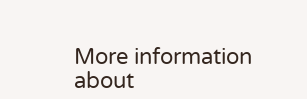More information about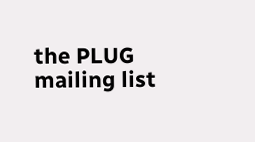the PLUG mailing list